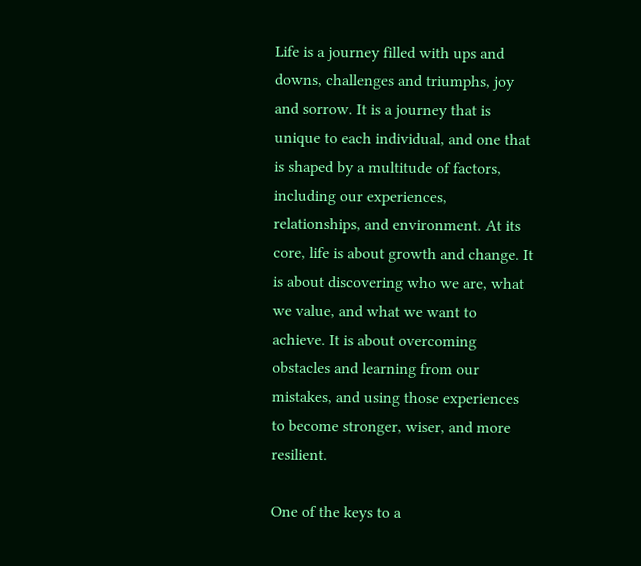Life is a journey filled with ups and downs, challenges and triumphs, joy and sorrow. It is a journey that is unique to each individual, and one that is shaped by a multitude of factors, including our experiences, relationships, and environment. At its core, life is about growth and change. It is about discovering who we are, what we value, and what we want to achieve. It is about overcoming obstacles and learning from our mistakes, and using those experiences to become stronger, wiser, and more resilient.

One of the keys to a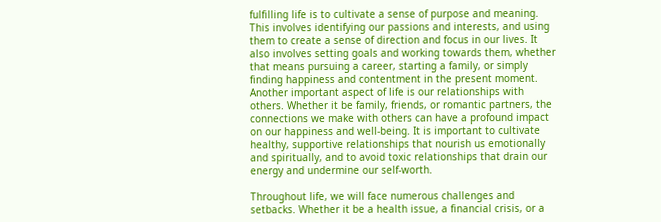fulfilling life is to cultivate a sense of purpose and meaning. This involves identifying our passions and interests, and using them to create a sense of direction and focus in our lives. It also involves setting goals and working towards them, whether that means pursuing a career, starting a family, or simply finding happiness and contentment in the present moment. Another important aspect of life is our relationships with others. Whether it be family, friends, or romantic partners, the connections we make with others can have a profound impact on our happiness and well-being. It is important to cultivate healthy, supportive relationships that nourish us emotionally and spiritually, and to avoid toxic relationships that drain our energy and undermine our self-worth.

Throughout life, we will face numerous challenges and setbacks. Whether it be a health issue, a financial crisis, or a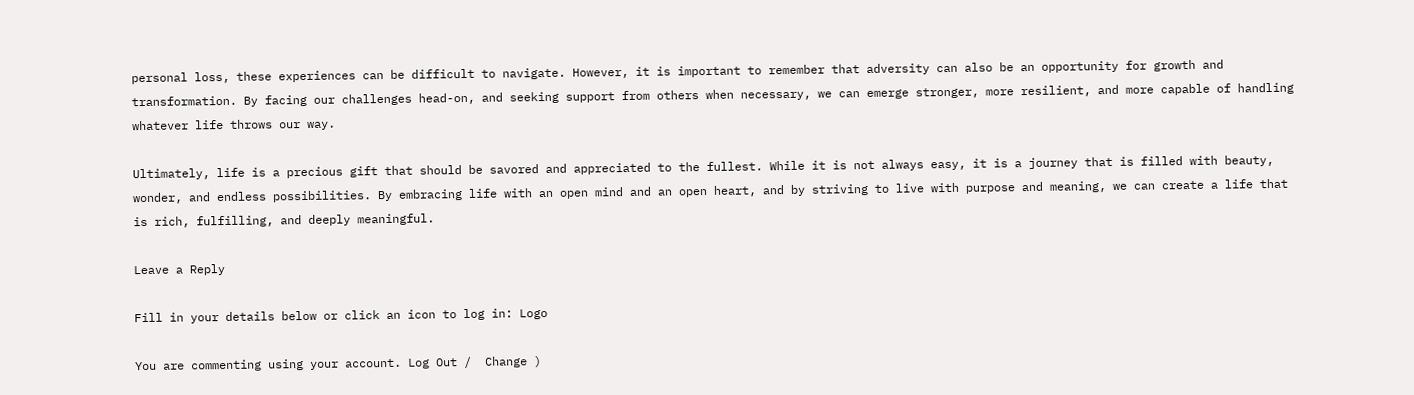personal loss, these experiences can be difficult to navigate. However, it is important to remember that adversity can also be an opportunity for growth and transformation. By facing our challenges head-on, and seeking support from others when necessary, we can emerge stronger, more resilient, and more capable of handling whatever life throws our way.

Ultimately, life is a precious gift that should be savored and appreciated to the fullest. While it is not always easy, it is a journey that is filled with beauty, wonder, and endless possibilities. By embracing life with an open mind and an open heart, and by striving to live with purpose and meaning, we can create a life that is rich, fulfilling, and deeply meaningful.

Leave a Reply

Fill in your details below or click an icon to log in: Logo

You are commenting using your account. Log Out /  Change )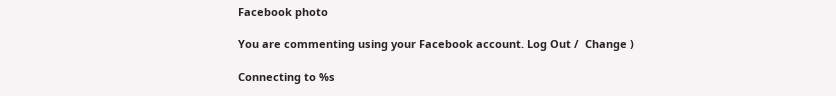Facebook photo

You are commenting using your Facebook account. Log Out /  Change )

Connecting to %s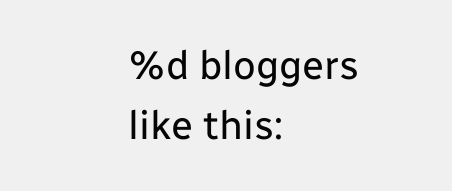%d bloggers like this: